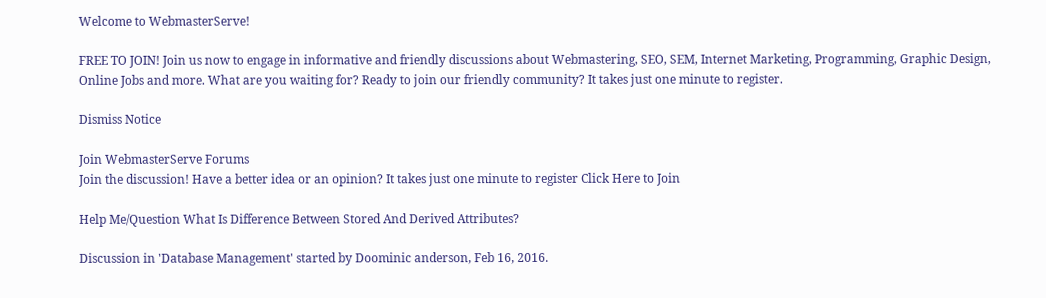Welcome to WebmasterServe!

FREE TO JOIN! Join us now to engage in informative and friendly discussions about Webmastering, SEO, SEM, Internet Marketing, Programming, Graphic Design, Online Jobs and more. What are you waiting for? Ready to join our friendly community? It takes just one minute to register.

Dismiss Notice

Join WebmasterServe Forums
Join the discussion! Have a better idea or an opinion? It takes just one minute to register Click Here to Join

Help Me/Question What Is Difference Between Stored And Derived Attributes?

Discussion in 'Database Management' started by Doominic anderson, Feb 16, 2016.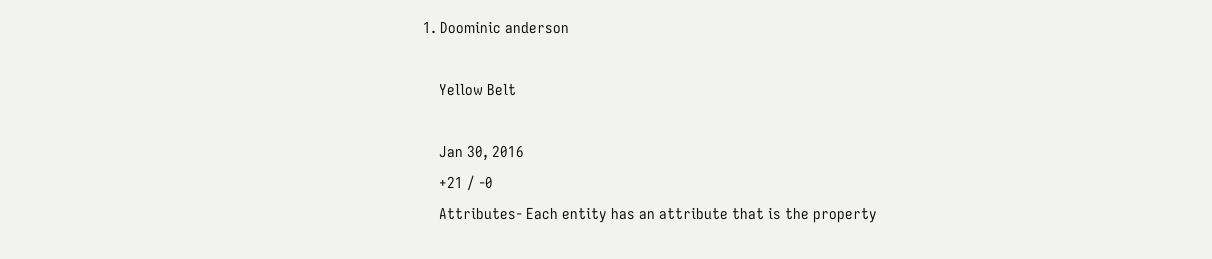1. Doominic anderson

    Yellow Belt

    Jan 30, 2016
    +21 / -0
    Attributes- Each entity has an attribute that is the property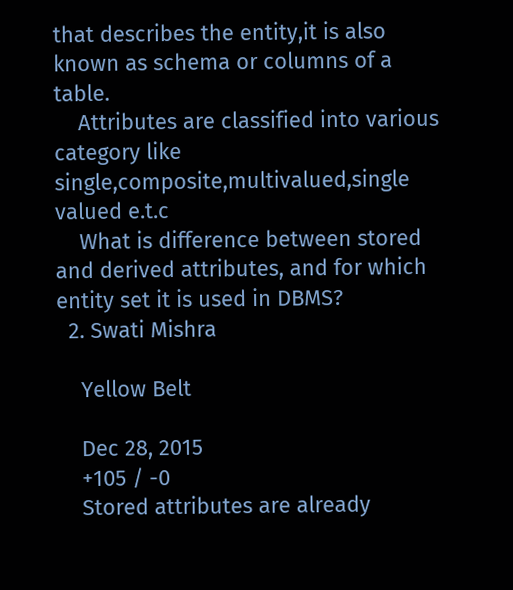that describes the entity,it is also known as schema or columns of a table.
    Attributes are classified into various category like single,composite,multivalued,single valued e.t.c
    What is difference between stored and derived attributes, and for which entity set it is used in DBMS?
  2. Swati Mishra

    Yellow Belt

    Dec 28, 2015
    +105 / -0
    Stored attributes are already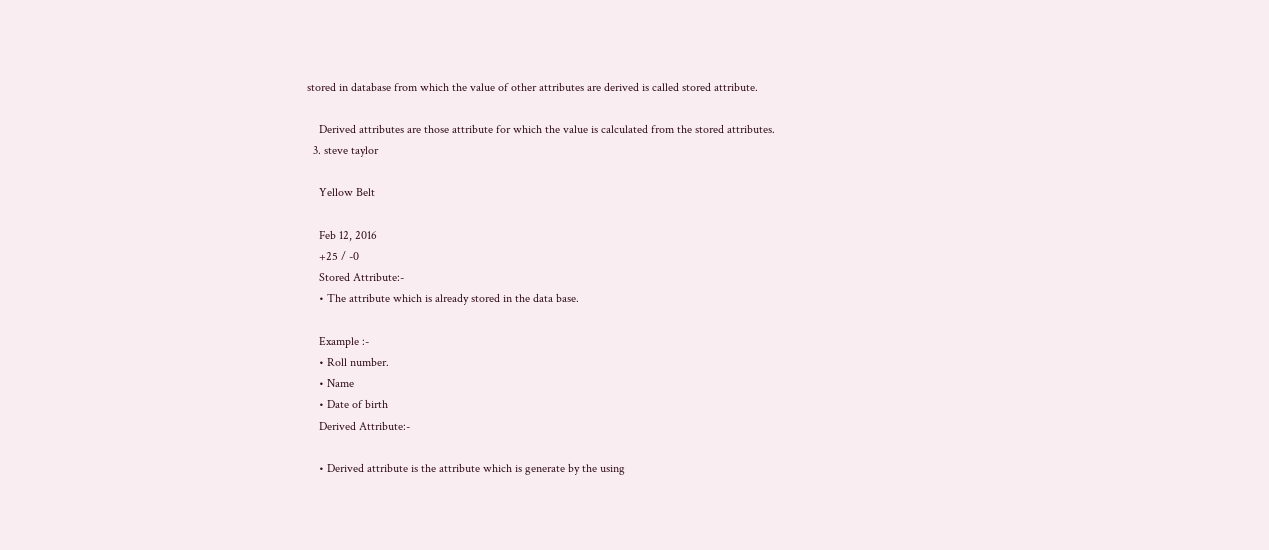stored in database from which the value of other attributes are derived is called stored attribute.

    Derived attributes are those attribute for which the value is calculated from the stored attributes.
  3. steve taylor

    Yellow Belt

    Feb 12, 2016
    +25 / -0
    Stored Attribute:-
    • The attribute which is already stored in the data base.

    Example :-
    • Roll number.
    • Name
    • Date of birth
    Derived Attribute:-

    • Derived attribute is the attribute which is generate by the using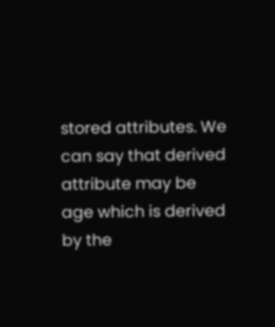stored attributes. We can say that derived attribute may be age which is derived by the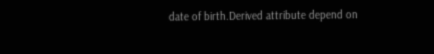date of birth.Derived attribute depend on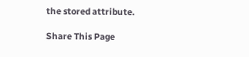the stored attribute.

Share This Page